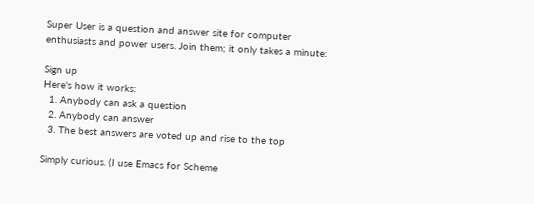Super User is a question and answer site for computer enthusiasts and power users. Join them; it only takes a minute:

Sign up
Here's how it works:
  1. Anybody can ask a question
  2. Anybody can answer
  3. The best answers are voted up and rise to the top

Simply curious. (I use Emacs for Scheme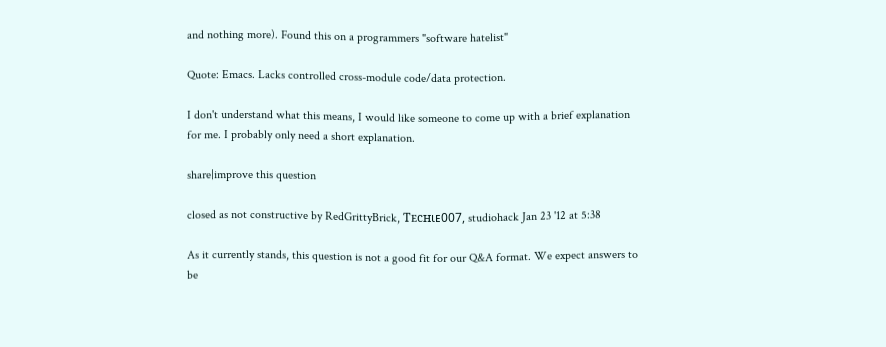and nothing more). Found this on a programmers "software hatelist"

Quote: Emacs. Lacks controlled cross-module code/data protection.

I don't understand what this means, I would like someone to come up with a brief explanation for me. I probably only need a short explanation.

share|improve this question

closed as not constructive by RedGrittyBrick, Ƭᴇcʜιᴇ007, studiohack Jan 23 '12 at 5:38

As it currently stands, this question is not a good fit for our Q&A format. We expect answers to be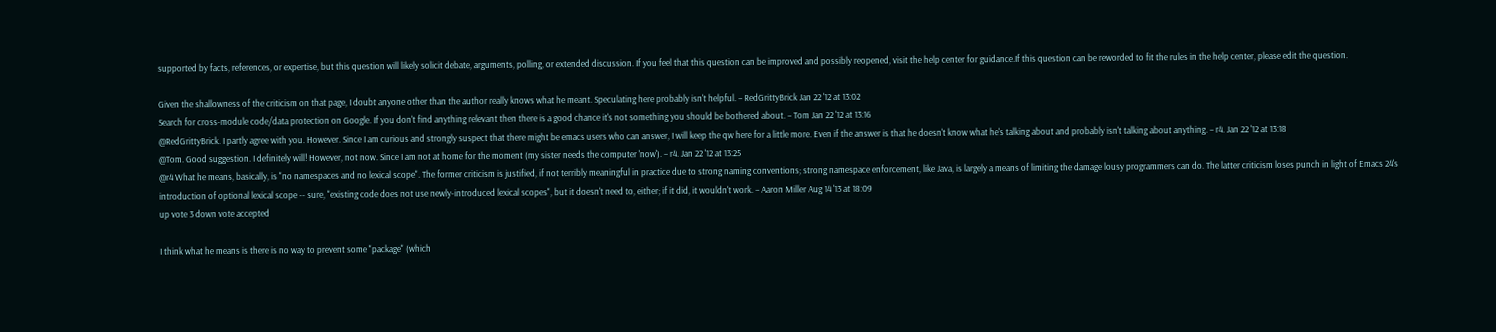supported by facts, references, or expertise, but this question will likely solicit debate, arguments, polling, or extended discussion. If you feel that this question can be improved and possibly reopened, visit the help center for guidance.If this question can be reworded to fit the rules in the help center, please edit the question.

Given the shallowness of the criticism on that page, I doubt anyone other than the author really knows what he meant. Speculating here probably isn't helpful. – RedGrittyBrick Jan 22 '12 at 13:02
Search for cross-module code/data protection on Google. If you don't find anything relevant then there is a good chance it's not something you should be bothered about. – Tom Jan 22 '12 at 13:16
@RedGrittyBrick. I partly agree with you. However. Since I am curious and strongly suspect that there might be emacs users who can answer, I will keep the qw here for a little more. Even if the answer is that he doesn't know what he's talking about and probably isn't talking about anything. – r4. Jan 22 '12 at 13:18
@Tom. Good suggestion. I definitely will! However, not now. Since I am not at home for the moment (my sister needs the computer 'now'). – r4. Jan 22 '12 at 13:25
@r4 What he means, basically, is "no namespaces and no lexical scope". The former criticism is justified, if not terribly meaningful in practice due to strong naming conventions; strong namespace enforcement, like Java, is largely a means of limiting the damage lousy programmers can do. The latter criticism loses punch in light of Emacs 24's introduction of optional lexical scope -- sure, "existing code does not use newly-introduced lexical scopes", but it doesn't need to, either; if it did, it wouldn't work. – Aaron Miller Aug 14 '13 at 18:09
up vote 3 down vote accepted

I think what he means is there is no way to prevent some "package" (which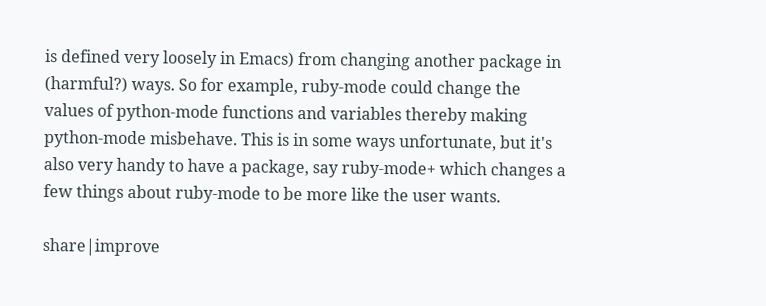is defined very loosely in Emacs) from changing another package in (harmful?) ways. So for example, ruby-mode could change the values of python-mode functions and variables thereby making python-mode misbehave. This is in some ways unfortunate, but it's also very handy to have a package, say ruby-mode+ which changes a few things about ruby-mode to be more like the user wants.

share|improve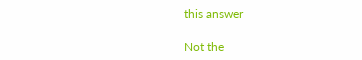this answer

Not the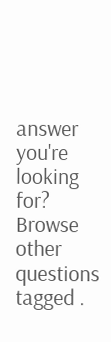answer you're looking for? Browse other questions tagged .